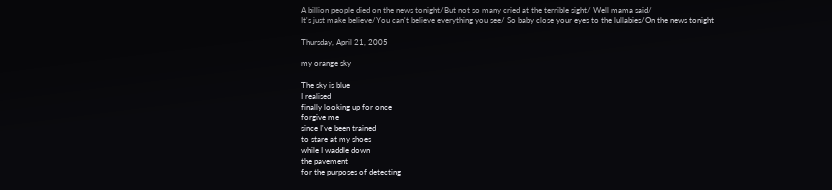A billion people died on the news tonight/But not so many cried at the terrible sight/ Well mama said/
It's just make believe/You can't believe everything you see/ So baby close your eyes to the lullabies/On the news tonight

Thursday, April 21, 2005

my orange sky

The sky is blue
I realised
finally looking up for once
forgive me
since I've been trained
to stare at my shoes
while I waddle down
the pavement
for the purposes of detecting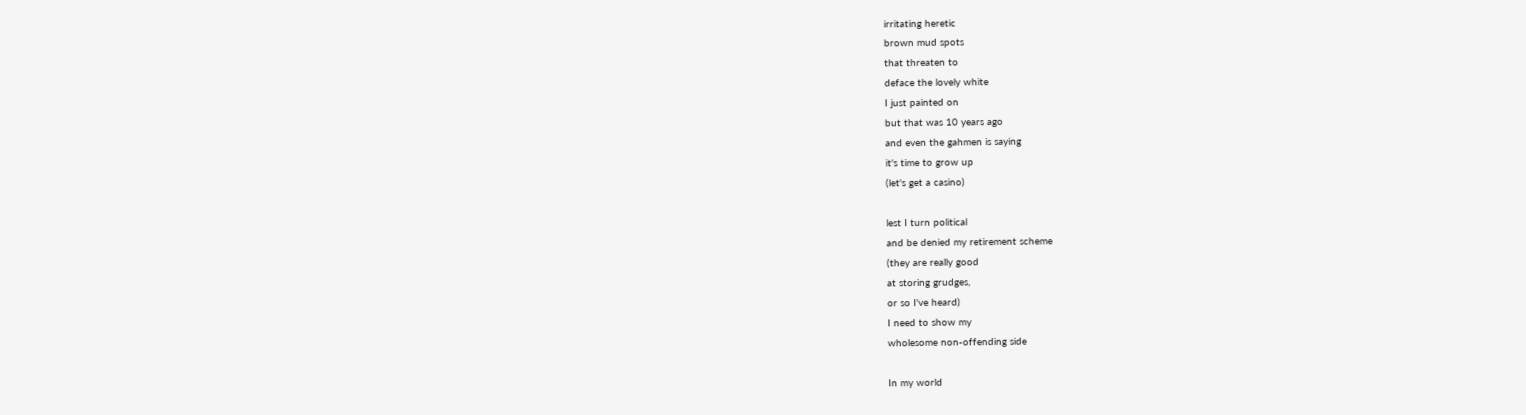irritating heretic
brown mud spots
that threaten to
deface the lovely white
I just painted on
but that was 10 years ago
and even the gahmen is saying
it's time to grow up
(let's get a casino)

lest I turn political
and be denied my retirement scheme
(they are really good
at storing grudges,
or so I've heard)
I need to show my
wholesome non-offending side

In my world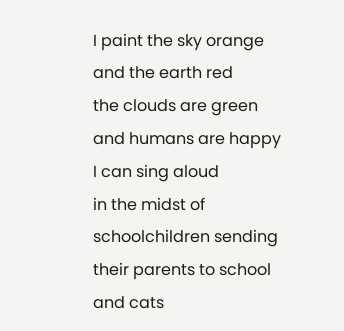I paint the sky orange
and the earth red
the clouds are green
and humans are happy
I can sing aloud
in the midst of
schoolchildren sending
their parents to school
and cats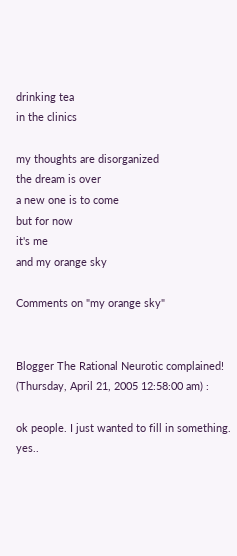drinking tea
in the clinics

my thoughts are disorganized
the dream is over
a new one is to come
but for now
it's me
and my orange sky

Comments on "my orange sky"


Blogger The Rational Neurotic complained! (Thursday, April 21, 2005 12:58:00 am) :

ok people. I just wanted to fill in something. yes..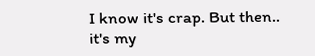I know it's crap. But then.. it's my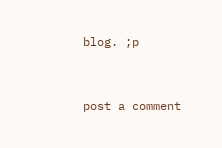blog. ;p


post a comment